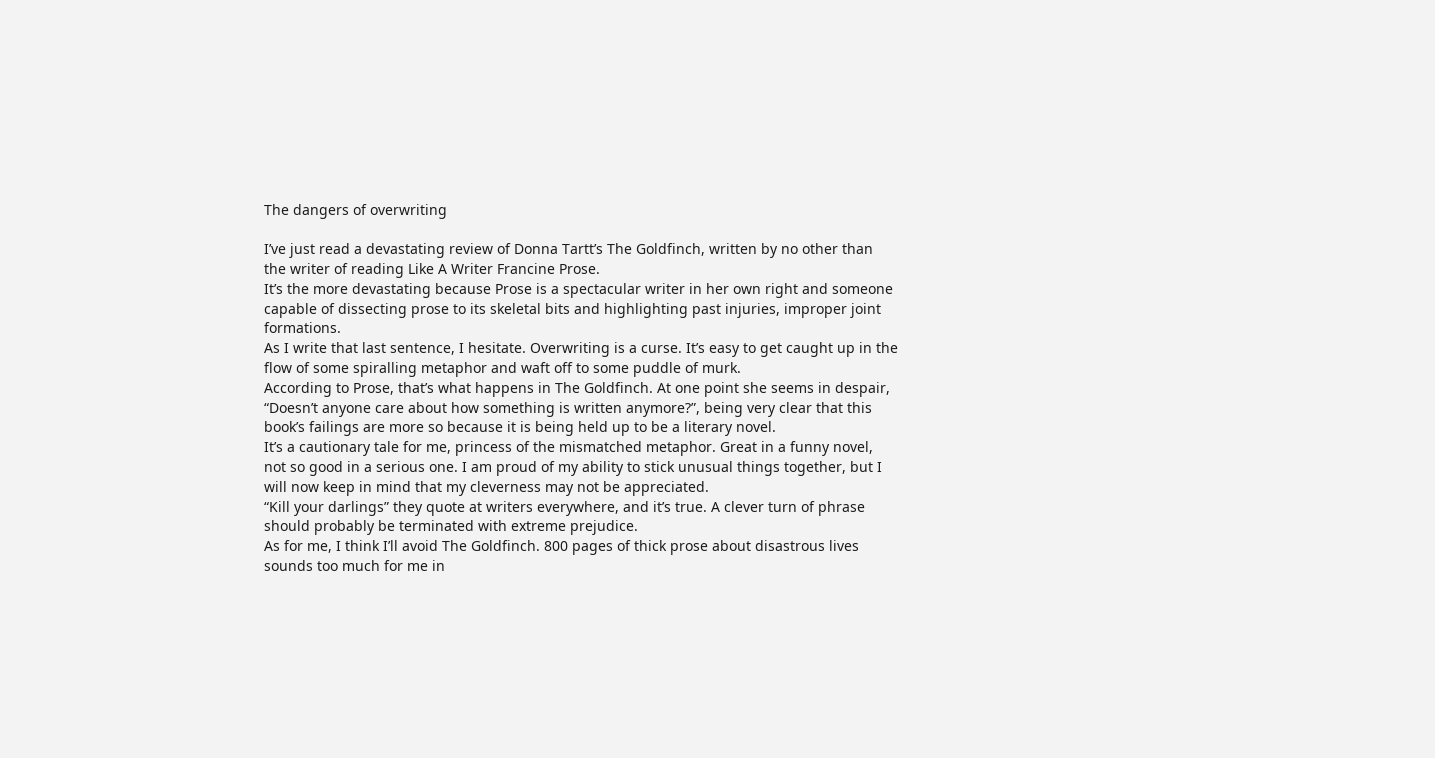The dangers of overwriting

I’ve just read a devastating review of Donna Tartt’s The Goldfinch, written by no other than the writer of reading Like A Writer Francine Prose.
It’s the more devastating because Prose is a spectacular writer in her own right and someone capable of dissecting prose to its skeletal bits and highlighting past injuries, improper joint formations.
As I write that last sentence, I hesitate. Overwriting is a curse. It’s easy to get caught up in the flow of some spiralling metaphor and waft off to some puddle of murk.
According to Prose, that’s what happens in The Goldfinch. At one point she seems in despair, “Doesn’t anyone care about how something is written anymore?”, being very clear that this book’s failings are more so because it is being held up to be a literary novel.
It’s a cautionary tale for me, princess of the mismatched metaphor. Great in a funny novel, not so good in a serious one. I am proud of my ability to stick unusual things together, but I will now keep in mind that my cleverness may not be appreciated.
“Kill your darlings” they quote at writers everywhere, and it’s true. A clever turn of phrase should probably be terminated with extreme prejudice.
As for me, I think I’ll avoid The Goldfinch. 800 pages of thick prose about disastrous lives sounds too much for me in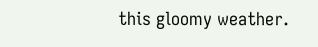this gloomy weather.